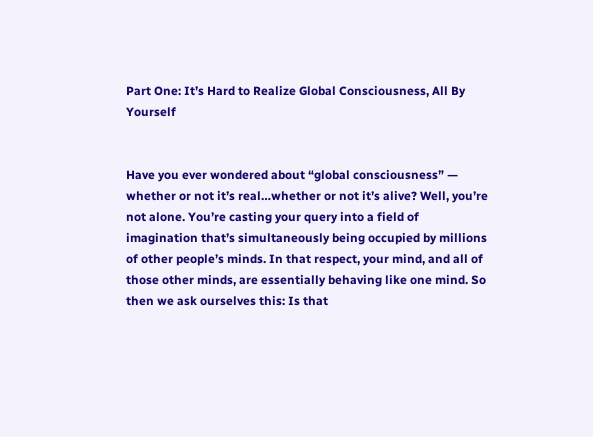Part One: It’s Hard to Realize Global Consciousness, All By Yourself


Have you ever wondered about “global consciousness” — whether or not it’s real…whether or not it’s alive? Well, you’re not alone. You’re casting your query into a field of imagination that’s simultaneously being occupied by millions of other people’s minds. In that respect, your mind, and all of those other minds, are essentially behaving like one mind. So then we ask ourselves this: Is that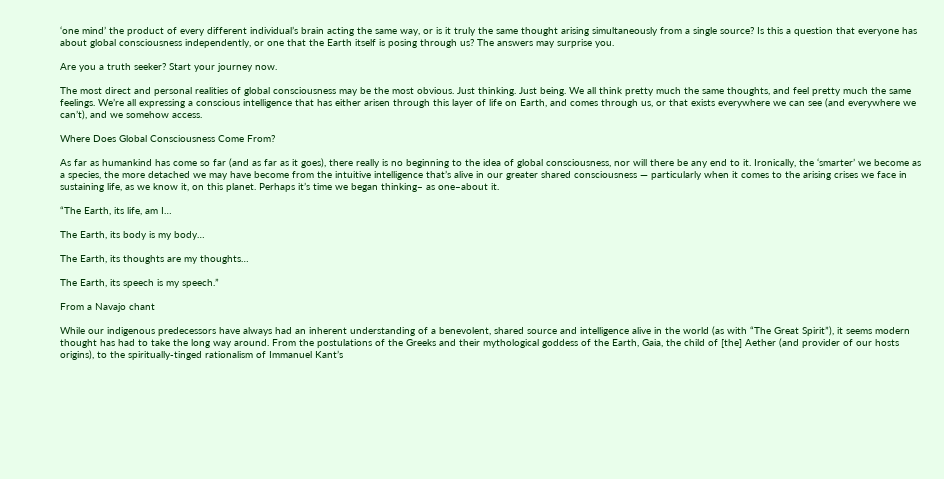‘one mind’ the product of every different individual’s brain acting the same way, or is it truly the same thought arising simultaneously from a single source? Is this a question that everyone has about global consciousness independently, or one that the Earth itself is posing through us? The answers may surprise you.

Are you a truth seeker? Start your journey now.

The most direct and personal realities of global consciousness may be the most obvious. Just thinking. Just being. We all think pretty much the same thoughts, and feel pretty much the same feelings. We’re all expressing a conscious intelligence that has either arisen through this layer of life on Earth, and comes through us, or that exists everywhere we can see (and everywhere we can’t), and we somehow access.

Where Does Global Consciousness Come From?

As far as humankind has come so far (and as far as it goes), there really is no beginning to the idea of global consciousness, nor will there be any end to it. Ironically, the ‘smarter’ we become as a species, the more detached we may have become from the intuitive intelligence that’s alive in our greater shared consciousness — particularly when it comes to the arising crises we face in sustaining life, as we know it, on this planet. Perhaps it’s time we began thinking– as one–about it.

“The Earth, its life, am I…

The Earth, its body is my body…

The Earth, its thoughts are my thoughts…

The Earth, its speech is my speech.”

From a Navajo chant

While our indigenous predecessors have always had an inherent understanding of a benevolent, shared source and intelligence alive in the world (as with “The Great Spirit”), it seems modern thought has had to take the long way around. From the postulations of the Greeks and their mythological goddess of the Earth, Gaia, the child of [the] Aether (and provider of our hosts origins), to the spiritually-tinged rationalism of Immanuel Kant’s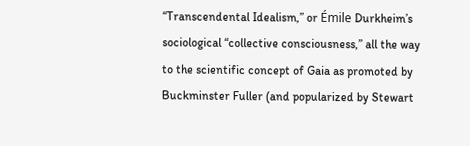“Transcendental Idealism,” or Émile Durkheim’s sociological “collective consciousness,” all the way to the scientific concept of Gaia as promoted by Buckminster Fuller (and popularized by Stewart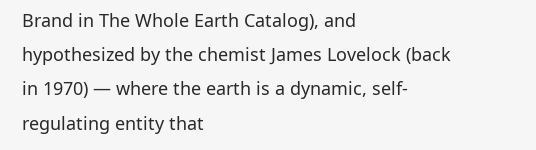Brand in The Whole Earth Catalog), and hypothesized by the chemist James Lovelock (back in 1970) — where the earth is a dynamic, self-regulating entity that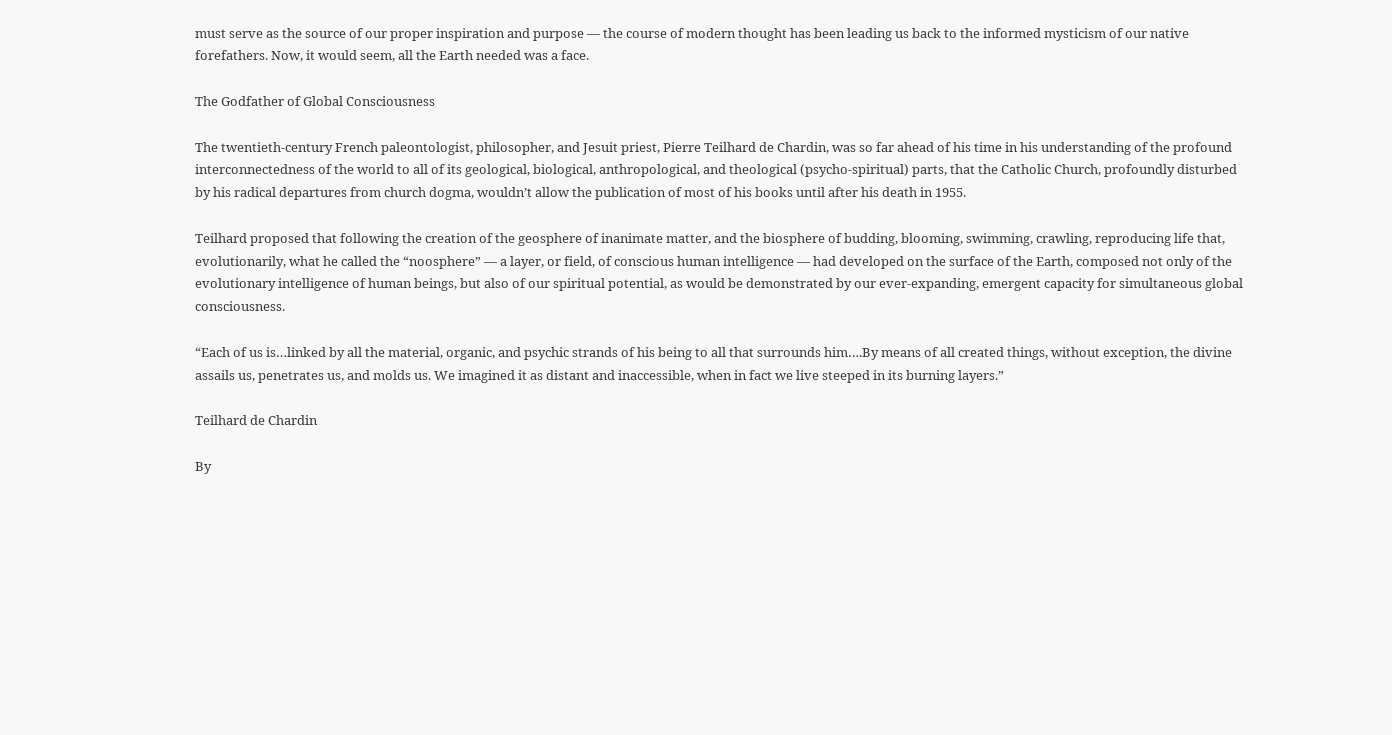must serve as the source of our proper inspiration and purpose — the course of modern thought has been leading us back to the informed mysticism of our native forefathers. Now, it would seem, all the Earth needed was a face.

The Godfather of Global Consciousness

The twentieth-century French paleontologist, philosopher, and Jesuit priest, Pierre Teilhard de Chardin, was so far ahead of his time in his understanding of the profound interconnectedness of the world to all of its geological, biological, anthropological, and theological (psycho-spiritual) parts, that the Catholic Church, profoundly disturbed by his radical departures from church dogma, wouldn’t allow the publication of most of his books until after his death in 1955.

Teilhard proposed that following the creation of the geosphere of inanimate matter, and the biosphere of budding, blooming, swimming, crawling, reproducing life that, evolutionarily, what he called the “noosphere” — a layer, or field, of conscious human intelligence — had developed on the surface of the Earth, composed not only of the evolutionary intelligence of human beings, but also of our spiritual potential, as would be demonstrated by our ever-expanding, emergent capacity for simultaneous global consciousness.

“Each of us is…linked by all the material, organic, and psychic strands of his being to all that surrounds him….By means of all created things, without exception, the divine assails us, penetrates us, and molds us. We imagined it as distant and inaccessible, when in fact we live steeped in its burning layers.”

Teilhard de Chardin

By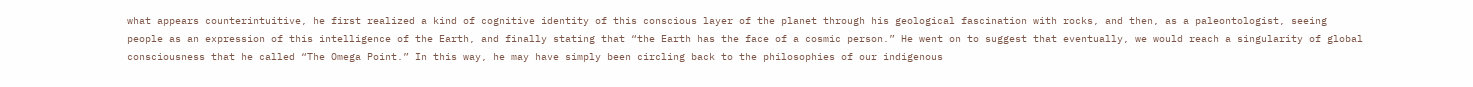what appears counterintuitive, he first realized a kind of cognitive identity of this conscious layer of the planet through his geological fascination with rocks, and then, as a paleontologist, seeing people as an expression of this intelligence of the Earth, and finally stating that “the Earth has the face of a cosmic person.” He went on to suggest that eventually, we would reach a singularity of global consciousness that he called “The Omega Point.” In this way, he may have simply been circling back to the philosophies of our indigenous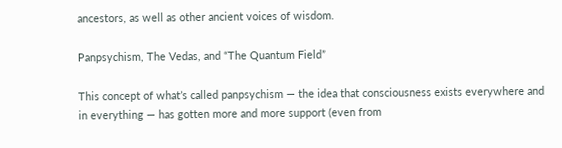ancestors, as well as other ancient voices of wisdom.

Panpsychism, The Vedas, and “The Quantum Field”

This concept of what’s called panpsychism — the idea that consciousness exists everywhere and in everything — has gotten more and more support (even from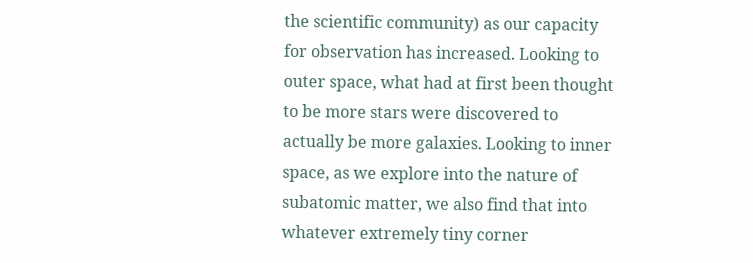the scientific community) as our capacity for observation has increased. Looking to outer space, what had at first been thought to be more stars were discovered to actually be more galaxies. Looking to inner space, as we explore into the nature of subatomic matter, we also find that into whatever extremely tiny corner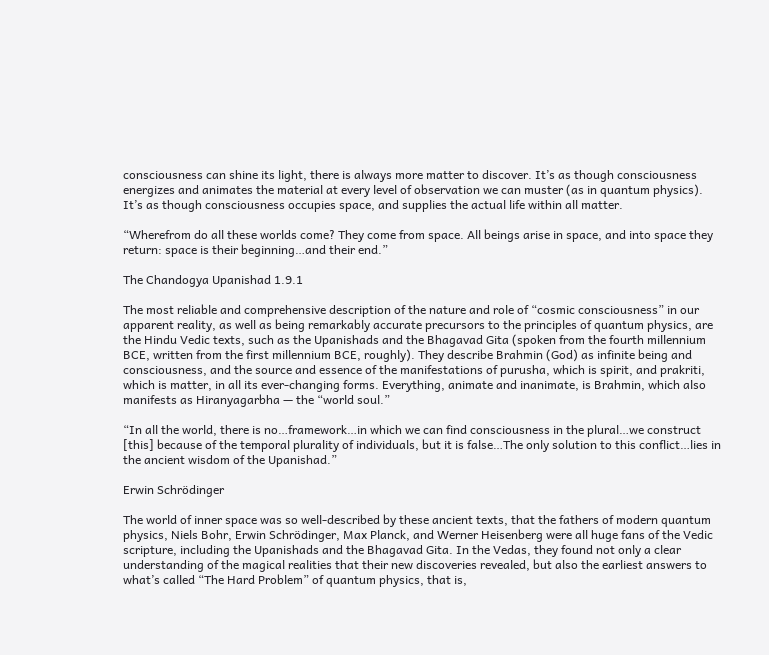consciousness can shine its light, there is always more matter to discover. It’s as though consciousness energizes and animates the material at every level of observation we can muster (as in quantum physics). It’s as though consciousness occupies space, and supplies the actual life within all matter.

“Wherefrom do all these worlds come? They come from space. All beings arise in space, and into space they return: space is their beginning…and their end.”

The Chandogya Upanishad 1.9.1

The most reliable and comprehensive description of the nature and role of “cosmic consciousness” in our apparent reality, as well as being remarkably accurate precursors to the principles of quantum physics, are the Hindu Vedic texts, such as the Upanishads and the Bhagavad Gita (spoken from the fourth millennium BCE, written from the first millennium BCE, roughly). They describe Brahmin (God) as infinite being and consciousness, and the source and essence of the manifestations of purusha, which is spirit, and prakriti, which is matter, in all its ever-changing forms. Everything, animate and inanimate, is Brahmin, which also manifests as Hiranyagarbha — the “world soul.”

“In all the world, there is no…framework…in which we can find consciousness in the plural…we construct [this] because of the temporal plurality of individuals, but it is false…The only solution to this conflict…lies in the ancient wisdom of the Upanishad.”

Erwin Schrödinger

The world of inner space was so well-described by these ancient texts, that the fathers of modern quantum physics, Niels Bohr, Erwin Schrödinger, Max Planck, and Werner Heisenberg were all huge fans of the Vedic scripture, including the Upanishads and the Bhagavad Gita. In the Vedas, they found not only a clear understanding of the magical realities that their new discoveries revealed, but also the earliest answers to what’s called “The Hard Problem” of quantum physics, that is,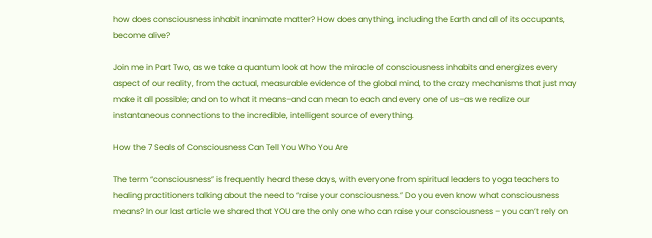how does consciousness inhabit inanimate matter? How does anything, including the Earth and all of its occupants, become alive?

Join me in Part Two, as we take a quantum look at how the miracle of consciousness inhabits and energizes every aspect of our reality, from the actual, measurable evidence of the global mind, to the crazy mechanisms that just may make it all possible; and on to what it means–and can mean to each and every one of us–as we realize our instantaneous connections to the incredible, intelligent source of everything.

How the 7 Seals of Consciousness Can Tell You Who You Are

The term “consciousness” is frequently heard these days, with everyone from spiritual leaders to yoga teachers to healing practitioners talking about the need to “raise your consciousness.” Do you even know what consciousness means? In our last article we shared that YOU are the only one who can raise your consciousness – you can’t rely on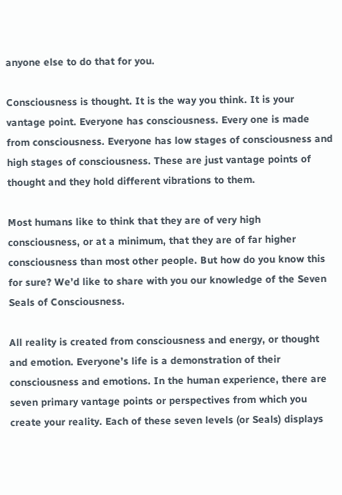anyone else to do that for you.

Consciousness is thought. It is the way you think. It is your vantage point. Everyone has consciousness. Every one is made from consciousness. Everyone has low stages of consciousness and high stages of consciousness. These are just vantage points of thought and they hold different vibrations to them.

Most humans like to think that they are of very high consciousness, or at a minimum, that they are of far higher consciousness than most other people. But how do you know this for sure? We’d like to share with you our knowledge of the Seven Seals of Consciousness.

All reality is created from consciousness and energy, or thought and emotion. Everyone’s life is a demonstration of their consciousness and emotions. In the human experience, there are seven primary vantage points or perspectives from which you create your reality. Each of these seven levels (or Seals) displays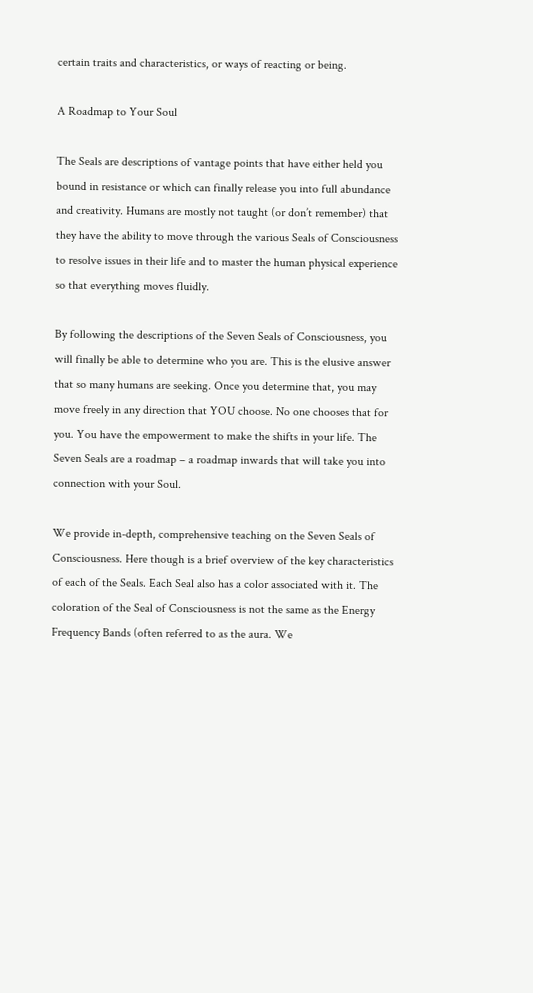certain traits and characteristics, or ways of reacting or being.

A Roadmap to Your Soul

The Seals are descriptions of vantage points that have either held you bound in resistance or which can finally release you into full abundance and creativity. Humans are mostly not taught (or don’t remember) that they have the ability to move through the various Seals of Consciousness to resolve issues in their life and to master the human physical experience so that everything moves fluidly.

By following the descriptions of the Seven Seals of Consciousness, you will finally be able to determine who you are. This is the elusive answer that so many humans are seeking. Once you determine that, you may move freely in any direction that YOU choose. No one chooses that for you. You have the empowerment to make the shifts in your life. The Seven Seals are a roadmap – a roadmap inwards that will take you into connection with your Soul.

We provide in-depth, comprehensive teaching on the Seven Seals of Consciousness. Here though is a brief overview of the key characteristics of each of the Seals. Each Seal also has a color associated with it. The coloration of the Seal of Consciousness is not the same as the Energy Frequency Bands (often referred to as the aura. We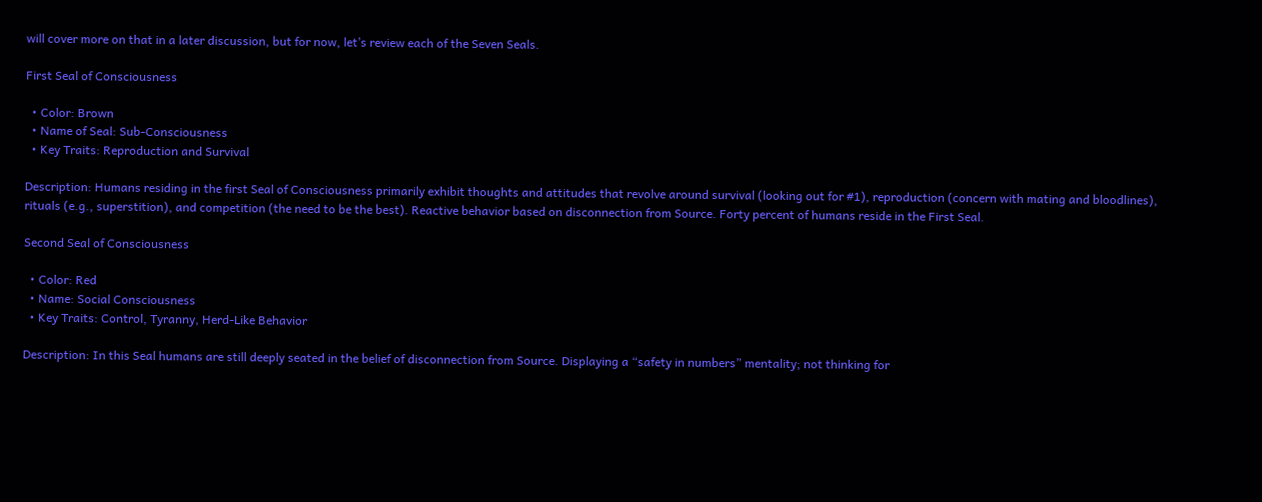will cover more on that in a later discussion, but for now, let’s review each of the Seven Seals.

First Seal of Consciousness

  • Color: Brown
  • Name of Seal: Sub-Consciousness
  • Key Traits: Reproduction and Survival

Description: Humans residing in the first Seal of Consciousness primarily exhibit thoughts and attitudes that revolve around survival (looking out for #1), reproduction (concern with mating and bloodlines), rituals (e.g., superstition), and competition (the need to be the best). Reactive behavior based on disconnection from Source. Forty percent of humans reside in the First Seal.

Second Seal of Consciousness

  • Color: Red
  • Name: Social Consciousness
  • Key Traits: Control, Tyranny, Herd-Like Behavior

Description: In this Seal humans are still deeply seated in the belief of disconnection from Source. Displaying a “safety in numbers” mentality; not thinking for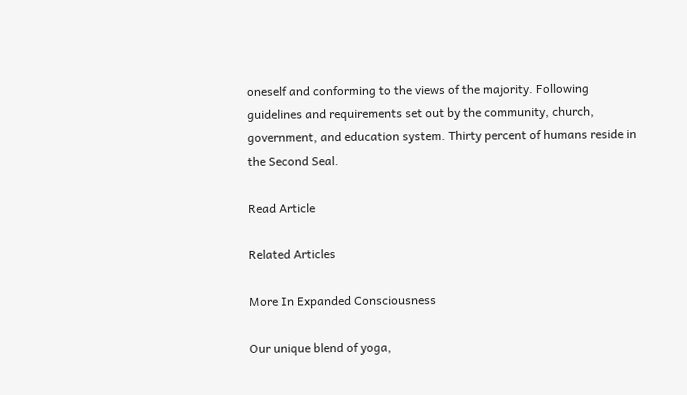oneself and conforming to the views of the majority. Following guidelines and requirements set out by the community, church, government, and education system. Thirty percent of humans reside in the Second Seal.

Read Article

Related Articles

More In Expanded Consciousness

Our unique blend of yoga,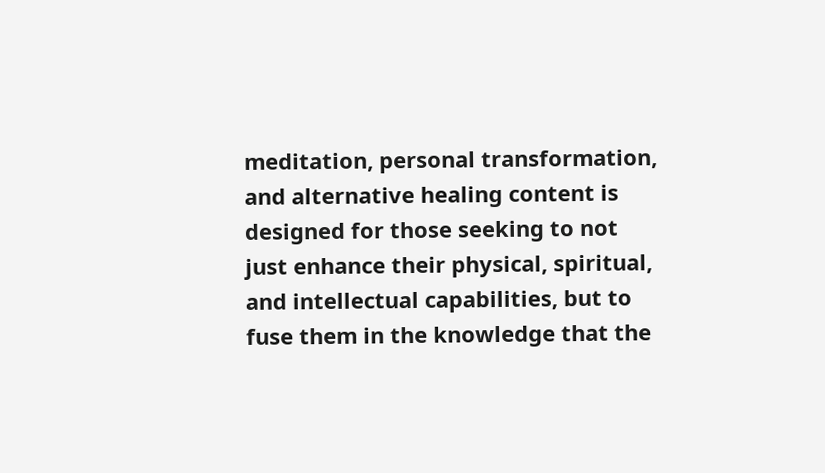meditation, personal transformation, and alternative healing content is designed for those seeking to not just enhance their physical, spiritual, and intellectual capabilities, but to fuse them in the knowledge that the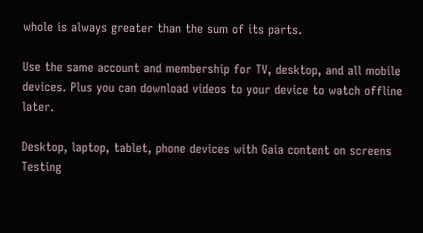whole is always greater than the sum of its parts.

Use the same account and membership for TV, desktop, and all mobile devices. Plus you can download videos to your device to watch offline later.

Desktop, laptop, tablet, phone devices with Gaia content on screens
Testing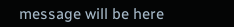message will be here